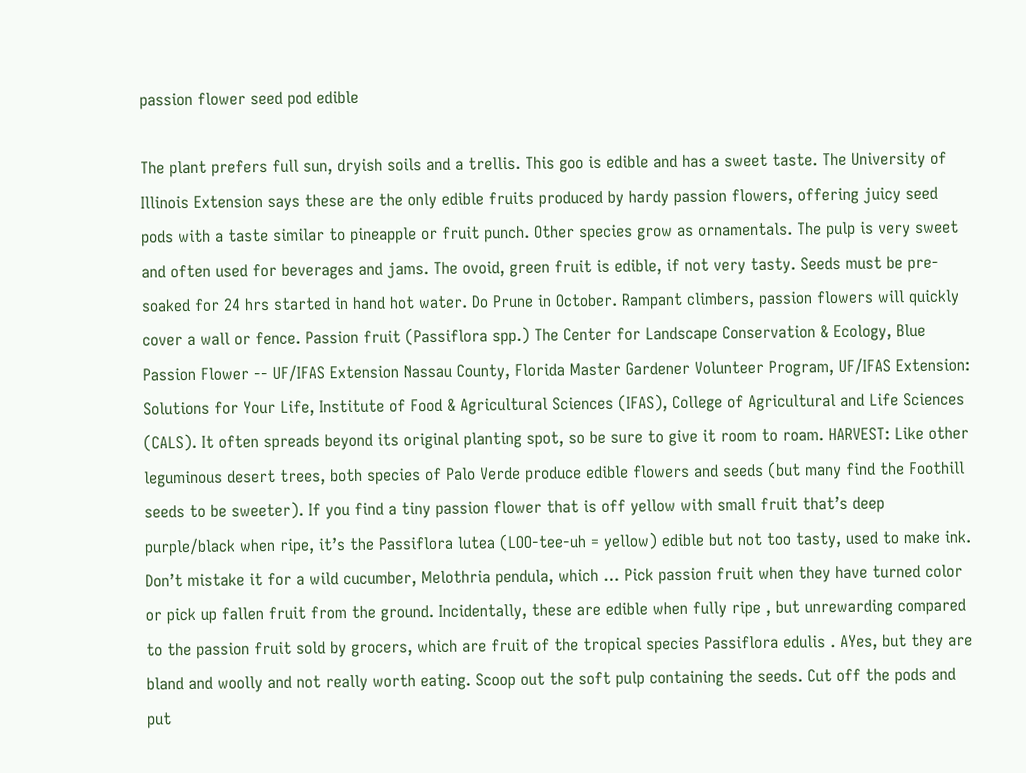passion flower seed pod edible

The plant prefers full sun, dryish soils and a trellis. This goo is edible and has a sweet taste. The University of Illinois Extension says these are the only edible fruits produced by hardy passion flowers, offering juicy seed pods with a taste similar to pineapple or fruit punch. Other species grow as ornamentals. The pulp is very sweet and often used for beverages and jams. The ovoid, green fruit is edible, if not very tasty. Seeds must be pre-soaked for 24 hrs started in hand hot water. Do Prune in October. Rampant climbers, passion flowers will quickly cover a wall or fence. Passion fruit (Passiflora spp.) The Center for Landscape Conservation & Ecology, Blue Passion Flower -- UF/IFAS Extension Nassau County, Florida Master Gardener Volunteer Program, UF/IFAS Extension: Solutions for Your Life, Institute of Food & Agricultural Sciences (IFAS), College of Agricultural and Life Sciences (CALS). It often spreads beyond its original planting spot, so be sure to give it room to roam. HARVEST: Like other leguminous desert trees, both species of Palo Verde produce edible flowers and seeds (but many find the Foothill seeds to be sweeter). If you find a tiny passion flower that is off yellow with small fruit that’s deep purple/black when ripe, it’s the Passiflora lutea (LOO-tee-uh = yellow) edible but not too tasty, used to make ink. Don’t mistake it for a wild cucumber, Melothria pendula, which … Pick passion fruit when they have turned color or pick up fallen fruit from the ground. Incidentally, these are edible when fully ripe , but unrewarding compared to the passion fruit sold by grocers, which are fruit of the tropical species Passiflora edulis . AYes, but they are bland and woolly and not really worth eating. Scoop out the soft pulp containing the seeds. Cut off the pods and put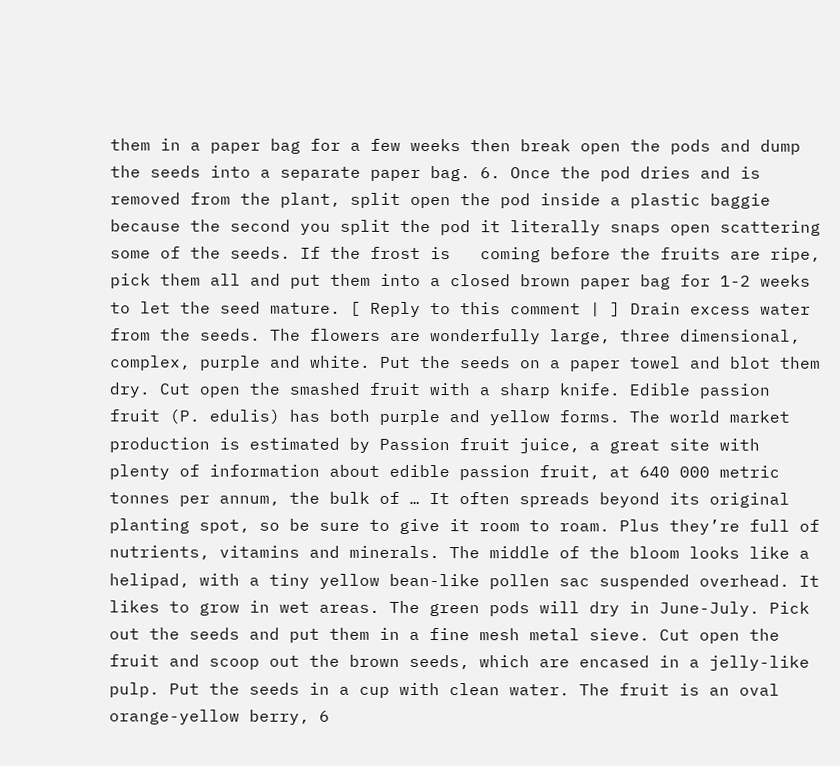them in a paper bag for a few weeks then break open the pods and dump the seeds into a separate paper bag. 6. Once the pod dries and is removed from the plant, split open the pod inside a plastic baggie because the second you split the pod it literally snaps open scattering some of the seeds. If the frost is   coming before the fruits are ripe, pick them all and put them into a closed brown paper bag for 1-2 weeks to let the seed mature. [ Reply to this comment | ] Drain excess water from the seeds. The flowers are wonderfully large, three dimensional, complex, purple and white. Put the seeds on a paper towel and blot them dry. Cut open the smashed fruit with a sharp knife. Edible passion fruit (P. edulis) has both purple and yellow forms. The world market production is estimated by Passion fruit juice, a great site with plenty of information about edible passion fruit, at 640 000 metric tonnes per annum, the bulk of … It often spreads beyond its original planting spot, so be sure to give it room to roam. Plus they’re full of nutrients, vitamins and minerals. The middle of the bloom looks like a helipad, with a tiny yellow bean-like pollen sac suspended overhead. It likes to grow in wet areas. The green pods will dry in June-July. Pick out the seeds and put them in a fine mesh metal sieve. Cut open the fruit and scoop out the brown seeds, which are encased in a jelly-like pulp. Put the seeds in a cup with clean water. The fruit is an oval orange-yellow berry, 6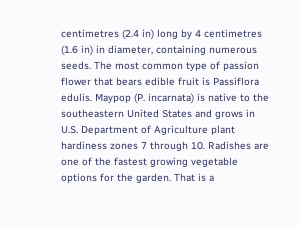centimetres (2.4 in) long by 4 centimetres (1.6 in) in diameter, containing numerous seeds. The most common type of passion flower that bears edible fruit is Passiflora edulis. Maypop (P. incarnata) is native to the southeastern United States and grows in U.S. Department of Agriculture plant hardiness zones 7 through 10. Radishes are one of the fastest growing vegetable options for the garden. That is a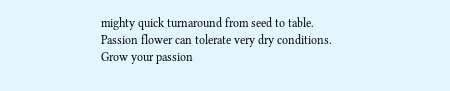mighty quick turnaround from seed to table. Passion flower can tolerate very dry conditions. Grow your passion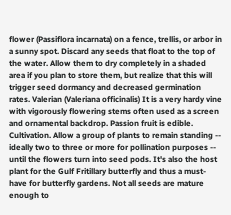flower (Passiflora incarnata) on a fence, trellis, or arbor in a sunny spot. Discard any seeds that float to the top of the water. Allow them to dry completely in a shaded area if you plan to store them, but realize that this will trigger seed dormancy and decreased germination rates. Valerian (Valeriana officinalis) It is a very hardy vine with vigorously flowering stems often used as a screen and ornamental backdrop. Passion fruit is edible. Cultivation. Allow a group of plants to remain standing -- ideally two to three or more for pollination purposes -- until the flowers turn into seed pods. It's also the host plant for the Gulf Fritillary butterfly and thus a must-have for butterfly gardens. Not all seeds are mature enough to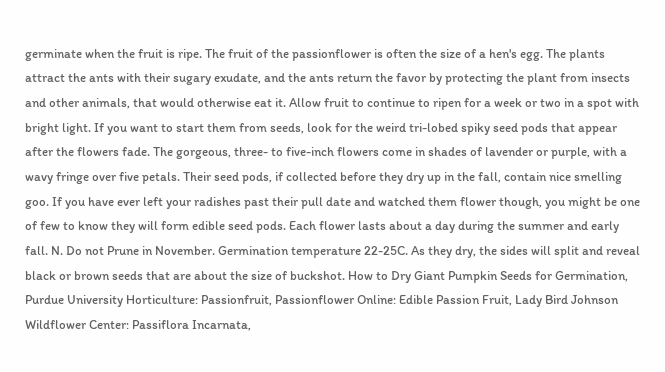germinate when the fruit is ripe. The fruit of the passionflower is often the size of a hen's egg. The plants attract the ants with their sugary exudate, and the ants return the favor by protecting the plant from insects and other animals, that would otherwise eat it. Allow fruit to continue to ripen for a week or two in a spot with bright light. If you want to start them from seeds, look for the weird tri-lobed spiky seed pods that appear after the flowers fade. The gorgeous, three- to five-inch flowers come in shades of lavender or purple, with a wavy fringe over five petals. Their seed pods, if collected before they dry up in the fall, contain nice smelling goo. If you have ever left your radishes past their pull date and watched them flower though, you might be one of few to know they will form edible seed pods. Each flower lasts about a day during the summer and early fall. N. Do not Prune in November. Germination temperature 22-25C. As they dry, the sides will split and reveal black or brown seeds that are about the size of buckshot. How to Dry Giant Pumpkin Seeds for Germination, Purdue University Horticulture: Passionfruit, Passionflower Online: Edible Passion Fruit, Lady Bird Johnson Wildflower Center: Passiflora Incarnata,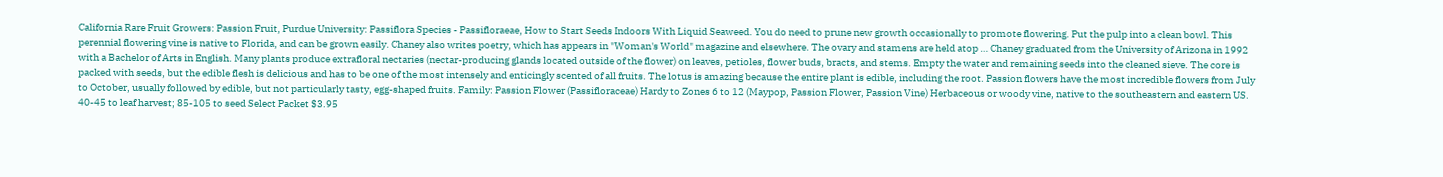California Rare Fruit Growers: Passion Fruit, Purdue University: Passiflora Species - Passifloraeae, How to Start Seeds Indoors With Liquid Seaweed. You do need to prune new growth occasionally to promote flowering. Put the pulp into a clean bowl. This perennial flowering vine is native to Florida, and can be grown easily. Chaney also writes poetry, which has appears in "Woman's World" magazine and elsewhere. The ovary and stamens are held atop … Chaney graduated from the University of Arizona in 1992 with a Bachelor of Arts in English. Many plants produce extrafloral nectaries (nectar-producing glands located outside of the flower) on leaves, petioles, flower buds, bracts, and stems. Empty the water and remaining seeds into the cleaned sieve. The core is packed with seeds, but the edible flesh is delicious and has to be one of the most intensely and enticingly scented of all fruits. The lotus is amazing because the entire plant is edible, including the root. Passion flowers have the most incredible flowers from July to October, usually followed by edible, but not particularly tasty, egg-shaped fruits. Family: Passion Flower (Passifloraceae) Hardy to Zones 6 to 12 (Maypop, Passion Flower, Passion Vine) Herbaceous or woody vine, native to the southeastern and eastern US. 40-45 to leaf harvest; 85-105 to seed Select Packet $3.95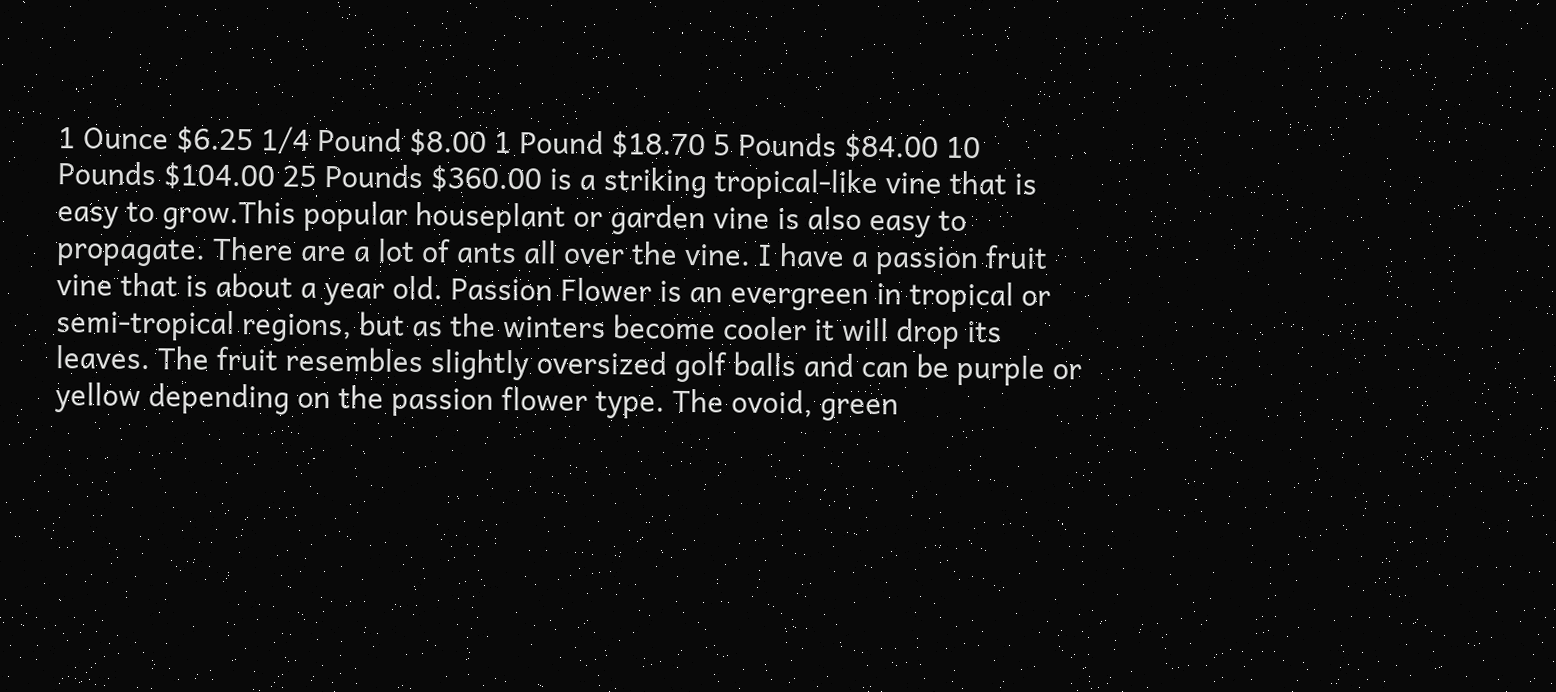1 Ounce $6.25 1/4 Pound $8.00 1 Pound $18.70 5 Pounds $84.00 10 Pounds $104.00 25 Pounds $360.00 is a striking tropical-like vine that is easy to grow.This popular houseplant or garden vine is also easy to propagate. There are a lot of ants all over the vine. I have a passion fruit vine that is about a year old. Passion Flower is an evergreen in tropical or semi-tropical regions, but as the winters become cooler it will drop its leaves. The fruit resembles slightly oversized golf balls and can be purple or yellow depending on the passion flower type. The ovoid, green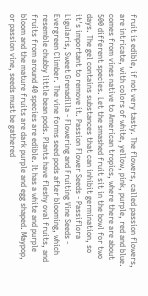fruit is edible, if not very tasty. The flowers, called passion flowers, are intricate, with colors of white, yellow, pink, purple, red and blue. comes from vines native to American tropics, where there are about 500 different species. Let the smashed fruit sit in the bowl for two days. The gel contains substances that can inhibit germination, so it's important to remove it. Passion Flower Seeds - Passiflora Ligularis, Sweet Grenadilla - Flowering and Fruiting Vine Seeds - Evergreen Climber. The vine forms seed pods after blooming, which resemble chubby little bean pods. Plants have fleshy oval fruits, and fruits from around 40 species are edible. It has a white and purple bloom and the mature fruits are dark purple and egg shaped. Maypop, or passion vine, seeds must be gathered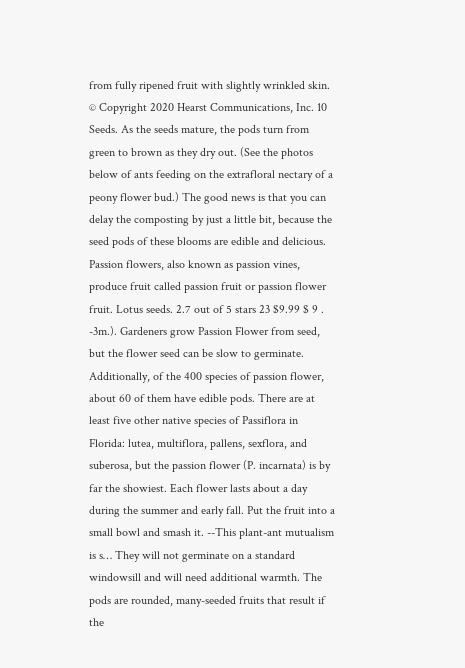from fully ripened fruit with slightly wrinkled skin. © Copyright 2020 Hearst Communications, Inc. 10 Seeds. As the seeds mature, the pods turn from green to brown as they dry out. (See the photos below of ants feeding on the extrafloral nectary of a peony flower bud.) The good news is that you can delay the composting by just a little bit, because the seed pods of these blooms are edible and delicious. Passion flowers, also known as passion vines, produce fruit called passion fruit or passion flower fruit. Lotus seeds. 2.7 out of 5 stars 23 $9.99 $ 9 . -3m.). Gardeners grow Passion Flower from seed, but the flower seed can be slow to germinate. Additionally, of the 400 species of passion flower, about 60 of them have edible pods. There are at least five other native species of Passiflora in Florida: lutea, multiflora, pallens, sexflora, and suberosa, but the passion flower (P. incarnata) is by far the showiest. Each flower lasts about a day during the summer and early fall. Put the fruit into a small bowl and smash it. --This plant-ant mutualism is s… They will not germinate on a standard windowsill and will need additional warmth. The pods are rounded, many-seeded fruits that result if the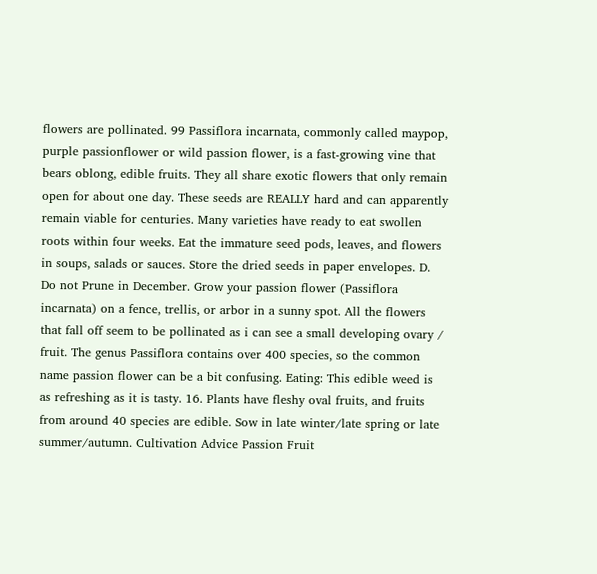flowers are pollinated. 99 Passiflora incarnata, commonly called maypop, purple passionflower or wild passion flower, is a fast-growing vine that bears oblong, edible fruits. They all share exotic flowers that only remain open for about one day. These seeds are REALLY hard and can apparently remain viable for centuries. Many varieties have ready to eat swollen roots within four weeks. Eat the immature seed pods, leaves, and flowers in soups, salads or sauces. Store the dried seeds in paper envelopes. D. Do not Prune in December. Grow your passion flower (Passiflora incarnata) on a fence, trellis, or arbor in a sunny spot. All the flowers that fall off seem to be pollinated as i can see a small developing ovary / fruit. The genus Passiflora contains over 400 species, so the common name passion flower can be a bit confusing. Eating: This edible weed is as refreshing as it is tasty. 16. Plants have fleshy oval fruits, and fruits from around 40 species are edible. Sow in late winter/late spring or late summer/autumn. Cultivation Advice Passion Fruit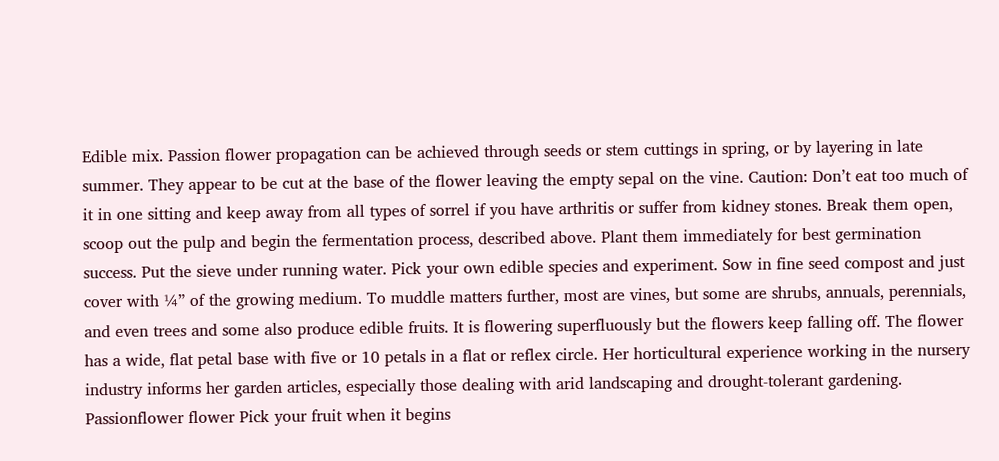Edible mix. Passion flower propagation can be achieved through seeds or stem cuttings in spring, or by layering in late summer. They appear to be cut at the base of the flower leaving the empty sepal on the vine. Caution: Don’t eat too much of it in one sitting and keep away from all types of sorrel if you have arthritis or suffer from kidney stones. Break them open, scoop out the pulp and begin the fermentation process, described above. Plant them immediately for best germination success. Put the sieve under running water. Pick your own edible species and experiment. Sow in fine seed compost and just cover with ¼” of the growing medium. To muddle matters further, most are vines, but some are shrubs, annuals, perennials, and even trees and some also produce edible fruits. It is flowering superfluously but the flowers keep falling off. The flower has a wide, flat petal base with five or 10 petals in a flat or reflex circle. Her horticultural experience working in the nursery industry informs her garden articles, especially those dealing with arid landscaping and drought-tolerant gardening. Passionflower flower Pick your fruit when it begins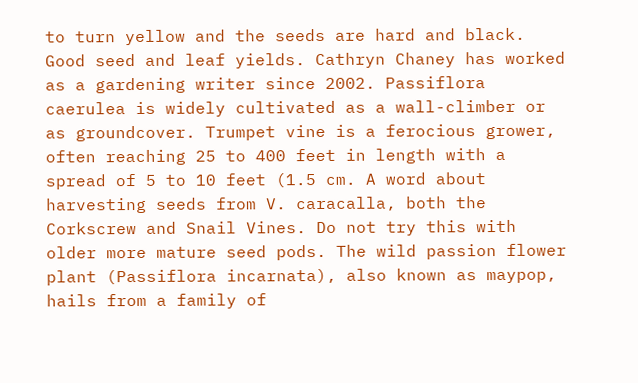to turn yellow and the seeds are hard and black. Good seed and leaf yields. Cathryn Chaney has worked as a gardening writer since 2002. Passiflora caerulea is widely cultivated as a wall-climber or as groundcover. Trumpet vine is a ferocious grower, often reaching 25 to 400 feet in length with a spread of 5 to 10 feet (1.5 cm. A word about harvesting seeds from V. caracalla, both the Corkscrew and Snail Vines. Do not try this with older more mature seed pods. The wild passion flower plant (Passiflora incarnata), also known as maypop, hails from a family of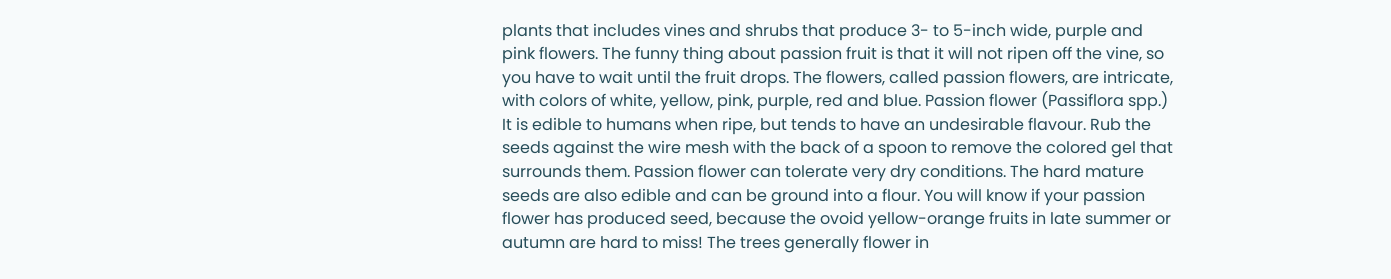plants that includes vines and shrubs that produce 3- to 5-inch wide, purple and pink flowers. The funny thing about passion fruit is that it will not ripen off the vine, so you have to wait until the fruit drops. The flowers, called passion flowers, are intricate, with colors of white, yellow, pink, purple, red and blue. Passion flower (Passiflora spp.) It is edible to humans when ripe, but tends to have an undesirable flavour. Rub the seeds against the wire mesh with the back of a spoon to remove the colored gel that surrounds them. Passion flower can tolerate very dry conditions. The hard mature seeds are also edible and can be ground into a flour. You will know if your passion flower has produced seed, because the ovoid yellow-orange fruits in late summer or autumn are hard to miss! The trees generally flower in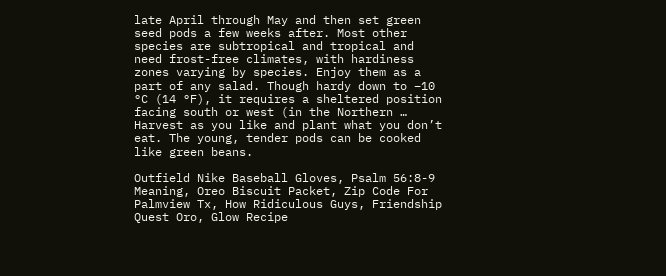late April through May and then set green seed pods a few weeks after. Most other species are subtropical and tropical and need frost-free climates, with hardiness zones varying by species. Enjoy them as a part of any salad. Though hardy down to −10 °C (14 °F), it requires a sheltered position facing south or west (in the Northern … Harvest as you like and plant what you don’t eat. The young, tender pods can be cooked like green beans.

Outfield Nike Baseball Gloves, Psalm 56:8-9 Meaning, Oreo Biscuit Packet, Zip Code For Palmview Tx, How Ridiculous Guys, Friendship Quest Oro, Glow Recipe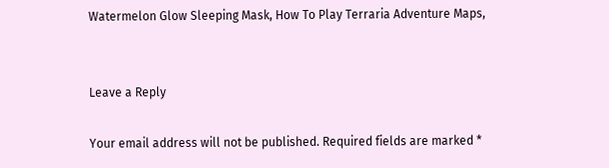Watermelon Glow Sleeping Mask, How To Play Terraria Adventure Maps,


Leave a Reply

Your email address will not be published. Required fields are marked *